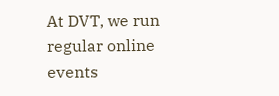At DVT, we run regular online events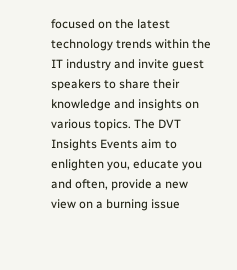focused on the latest technology trends within the IT industry and invite guest speakers to share their knowledge and insights on various topics. The DVT Insights Events aim to enlighten you, educate you and often, provide a new view on a burning issue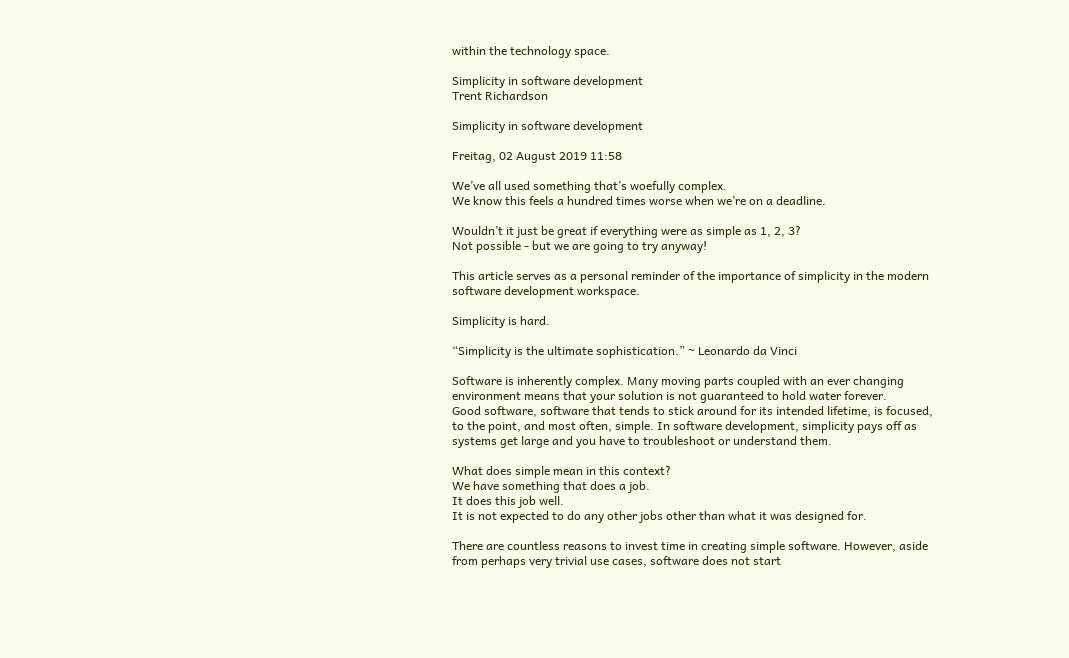within the technology space.

Simplicity in software development
Trent Richardson

Simplicity in software development

Freitag, 02 August 2019 11:58

We’ve all used something that’s woefully complex.
We know this feels a hundred times worse when we’re on a deadline.

Wouldn’t it just be great if everything were as simple as 1, 2, 3?
Not possible - but we are going to try anyway!

This article serves as a personal reminder of the importance of simplicity in the modern software development workspace.

Simplicity is hard.

“Simplicity is the ultimate sophistication.” ~ Leonardo da Vinci

Software is inherently complex. Many moving parts coupled with an ever changing environment means that your solution is not guaranteed to hold water forever.
Good software, software that tends to stick around for its intended lifetime, is focused, to the point, and most often, simple. In software development, simplicity pays off as systems get large and you have to troubleshoot or understand them.

What does simple mean in this context?
We have something that does a job.
It does this job well.
It is not expected to do any other jobs other than what it was designed for.

There are countless reasons to invest time in creating simple software. However, aside from perhaps very trivial use cases, software does not start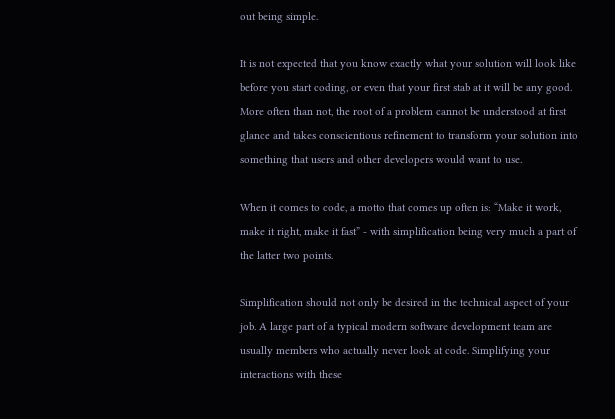out being simple.

It is not expected that you know exactly what your solution will look like before you start coding, or even that your first stab at it will be any good. More often than not, the root of a problem cannot be understood at first glance and takes conscientious refinement to transform your solution into something that users and other developers would want to use.

When it comes to code, a motto that comes up often is: “Make it work, make it right, make it fast” - with simplification being very much a part of the latter two points.

Simplification should not only be desired in the technical aspect of your job. A large part of a typical modern software development team are usually members who actually never look at code. Simplifying your interactions with these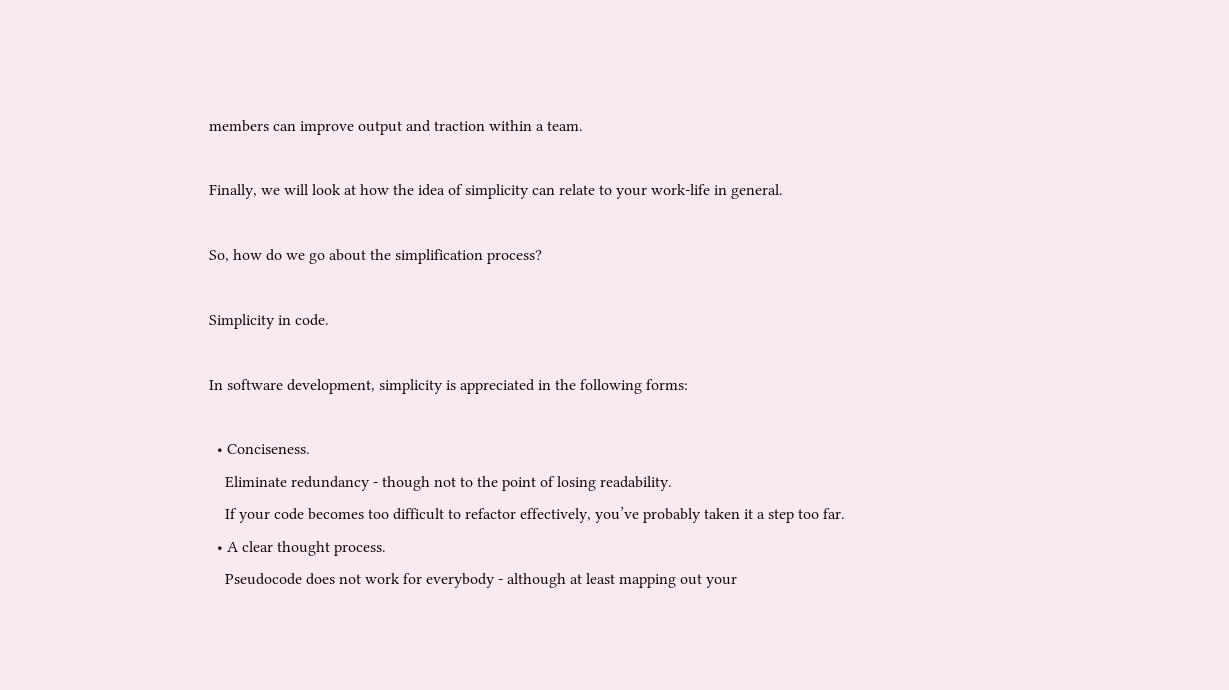members can improve output and traction within a team.

Finally, we will look at how the idea of simplicity can relate to your work-life in general.

So, how do we go about the simplification process?

Simplicity in code.

In software development, simplicity is appreciated in the following forms:

  • Conciseness.
    Eliminate redundancy - though not to the point of losing readability.
    If your code becomes too difficult to refactor effectively, you’ve probably taken it a step too far.
  • A clear thought process.
    Pseudocode does not work for everybody - although at least mapping out your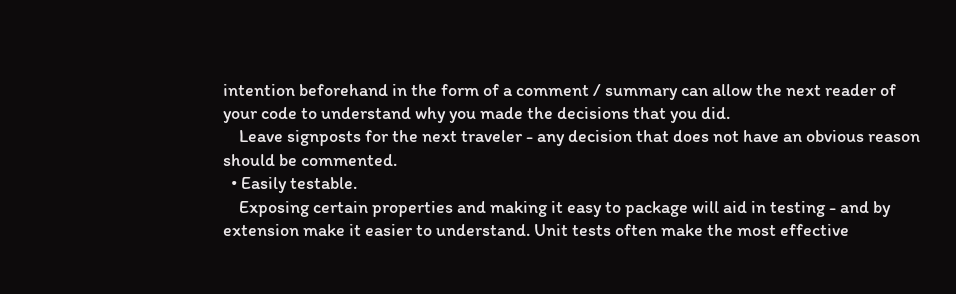intention beforehand in the form of a comment / summary can allow the next reader of your code to understand why you made the decisions that you did.
    Leave signposts for the next traveler - any decision that does not have an obvious reason should be commented.
  • Easily testable.
    Exposing certain properties and making it easy to package will aid in testing - and by extension make it easier to understand. Unit tests often make the most effective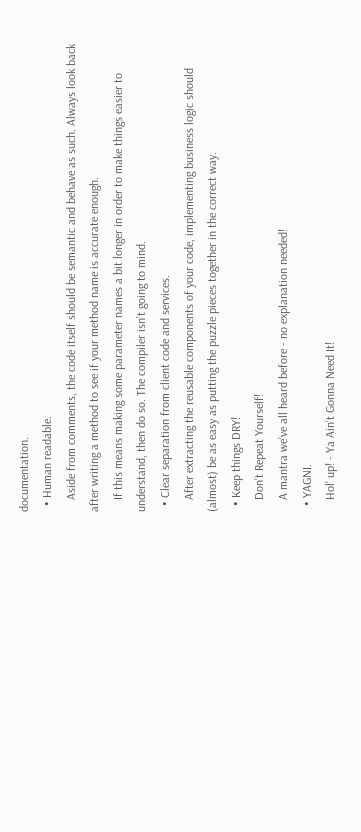documentation.
  • Human readable.
    Aside from comments, the code itself should be semantic and behave as such. Always look back after writing a method to see if your method name is accurate enough.
    If this means making some parameter names a bit longer in order to make things easier to understand, then do so. The compiler isn’t going to mind.
  • Clear separation from client code and services.
    After extracting the reusable components of your code, implementing business logic should (almost) be as easy as putting the puzzle pieces together in the correct way.
  • Keep things DRY!
    Don’t Repeat Yourself!
    A mantra we’ve all heard before - no explanation needed!
  • YAGNI.
    Hol’ up! - Ya Ain’t Gonna Need It!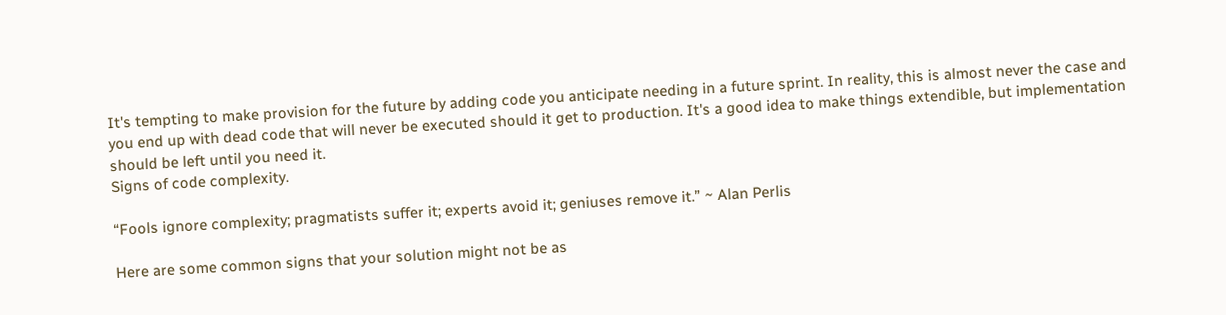It's tempting to make provision for the future by adding code you anticipate needing in a future sprint. In reality, this is almost never the case and you end up with dead code that will never be executed should it get to production. It's a good idea to make things extendible, but implementation should be left until you need it.
Signs of code complexity.

“Fools ignore complexity; pragmatists suffer it; experts avoid it; geniuses remove it.” ~ Alan Perlis

Here are some common signs that your solution might not be as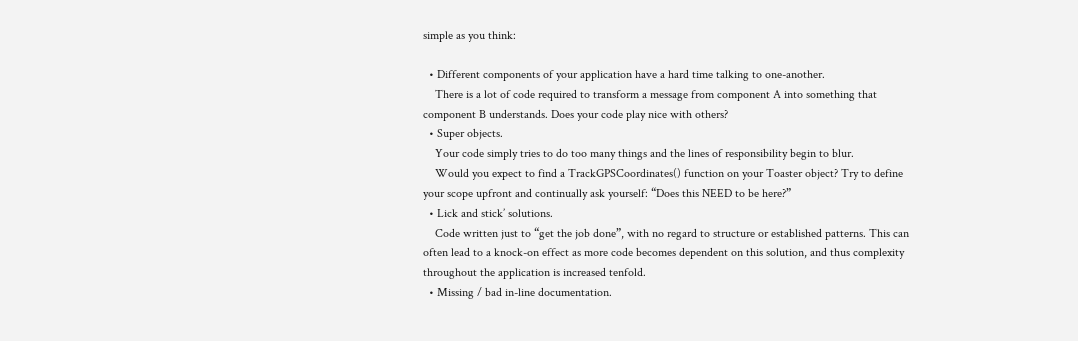simple as you think:

  • Different components of your application have a hard time talking to one-another.
    There is a lot of code required to transform a message from component A into something that component B understands. Does your code play nice with others?
  • Super objects.
    Your code simply tries to do too many things and the lines of responsibility begin to blur.
    Would you expect to find a TrackGPSCoordinates() function on your Toaster object? Try to define your scope upfront and continually ask yourself: “Does this NEED to be here?”
  • Lick and stick’ solutions.
    Code written just to “get the job done”, with no regard to structure or established patterns. This can often lead to a knock-on effect as more code becomes dependent on this solution, and thus complexity throughout the application is increased tenfold.
  • Missing / bad in-line documentation.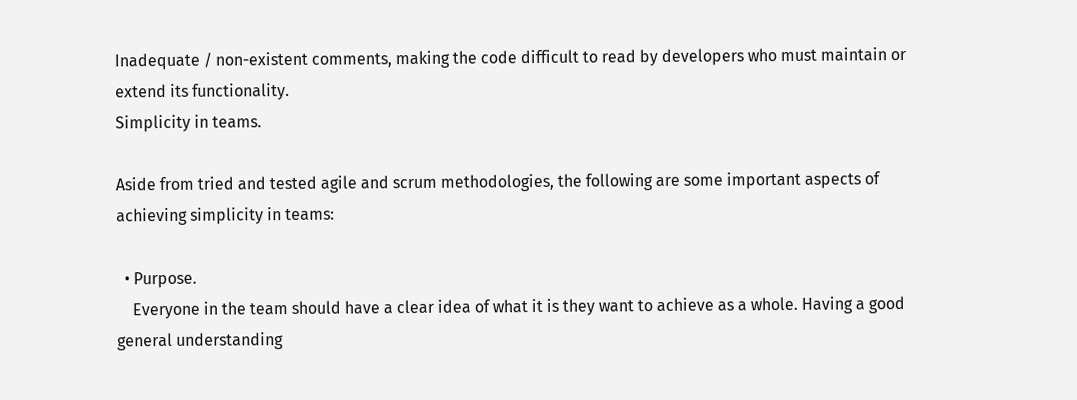Inadequate / non-existent comments, making the code difficult to read by developers who must maintain or extend its functionality.
Simplicity in teams.

Aside from tried and tested agile and scrum methodologies, the following are some important aspects of achieving simplicity in teams:

  • Purpose.
    Everyone in the team should have a clear idea of what it is they want to achieve as a whole. Having a good general understanding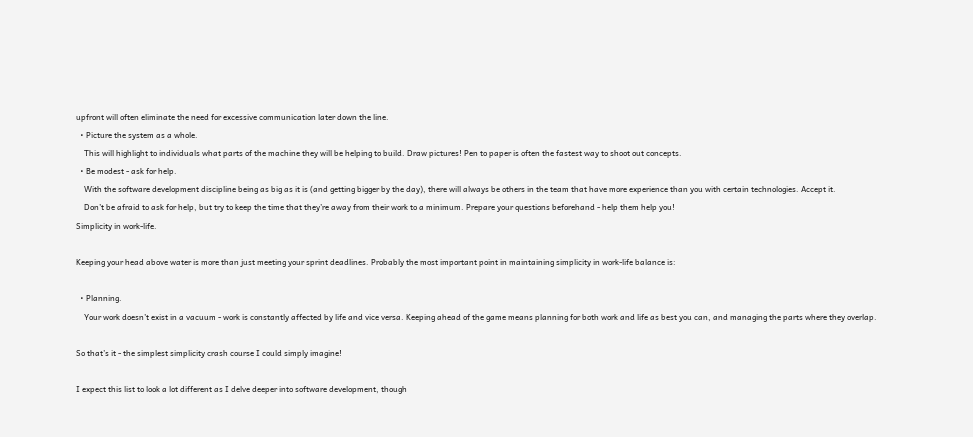upfront will often eliminate the need for excessive communication later down the line.
  • Picture the system as a whole.
    This will highlight to individuals what parts of the machine they will be helping to build. Draw pictures! Pen to paper is often the fastest way to shoot out concepts.
  • Be modest - ask for help.
    With the software development discipline being as big as it is (and getting bigger by the day), there will always be others in the team that have more experience than you with certain technologies. Accept it.
    Don’t be afraid to ask for help, but try to keep the time that they’re away from their work to a minimum. Prepare your questions beforehand - help them help you!
Simplicity in work-life.

Keeping your head above water is more than just meeting your sprint deadlines. Probably the most important point in maintaining simplicity in work-life balance is:

  • Planning.
    Your work doesn’t exist in a vacuum - work is constantly affected by life and vice versa. Keeping ahead of the game means planning for both work and life as best you can, and managing the parts where they overlap.

So that’s it - the simplest simplicity crash course I could simply imagine!

I expect this list to look a lot different as I delve deeper into software development, though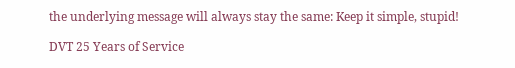the underlying message will always stay the same: Keep it simple, stupid!

DVT 25 Years of Service